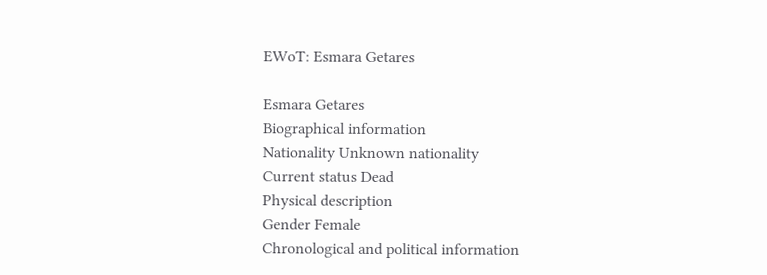EWoT: Esmara Getares

Esmara Getares
Biographical information
Nationality Unknown nationality
Current status Dead
Physical description
Gender Female
Chronological and political information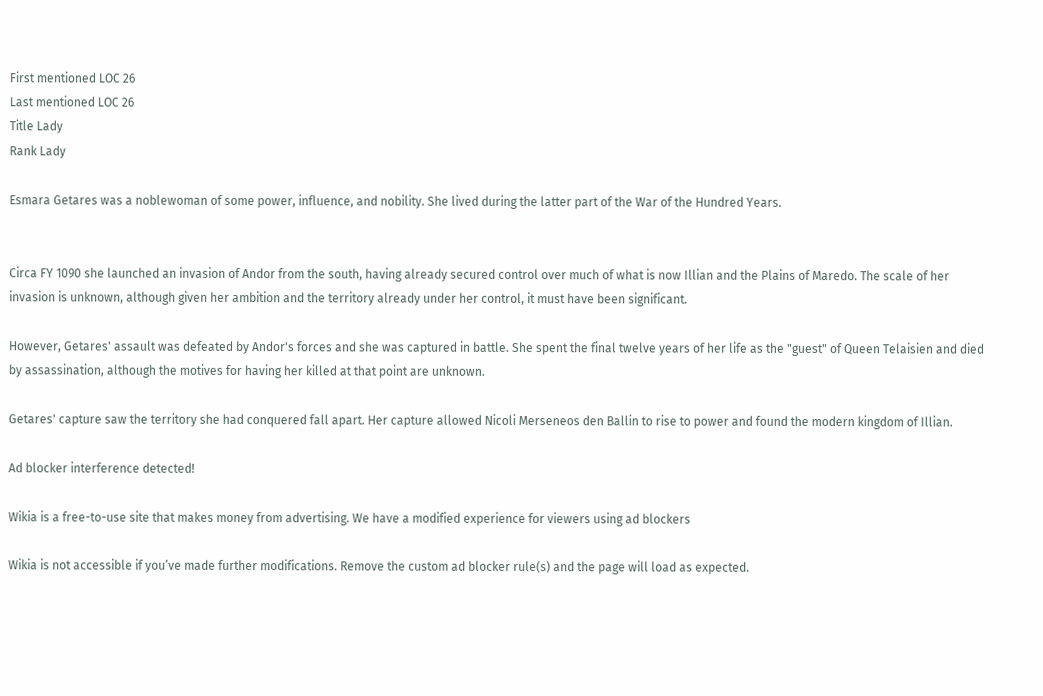First mentioned LOC 26
Last mentioned LOC 26
Title Lady
Rank Lady

Esmara Getares was a noblewoman of some power, influence, and nobility. She lived during the latter part of the War of the Hundred Years.


Circa FY 1090 she launched an invasion of Andor from the south, having already secured control over much of what is now Illian and the Plains of Maredo. The scale of her invasion is unknown, although given her ambition and the territory already under her control, it must have been significant.

However, Getares' assault was defeated by Andor's forces and she was captured in battle. She spent the final twelve years of her life as the "guest" of Queen Telaisien and died by assassination, although the motives for having her killed at that point are unknown.

Getares' capture saw the territory she had conquered fall apart. Her capture allowed Nicoli Merseneos den Ballin to rise to power and found the modern kingdom of Illian.

Ad blocker interference detected!

Wikia is a free-to-use site that makes money from advertising. We have a modified experience for viewers using ad blockers

Wikia is not accessible if you’ve made further modifications. Remove the custom ad blocker rule(s) and the page will load as expected.